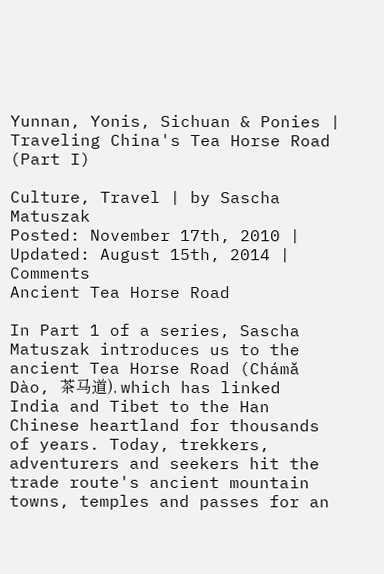Yunnan, Yonis, Sichuan & Ponies | Traveling China's Tea Horse Road (Part I)

Culture, Travel | by Sascha Matuszak
Posted: November 17th, 2010 | Updated: August 15th, 2014 | Comments
Ancient Tea Horse Road

In Part 1 of a series, Sascha Matuszak introduces us to the ancient Tea Horse Road (Chámǎ Dào, 茶马道), which has linked India and Tibet to the Han Chinese heartland for thousands of years. Today, trekkers, adventurers and seekers hit the trade route's ancient mountain towns, temples and passes for an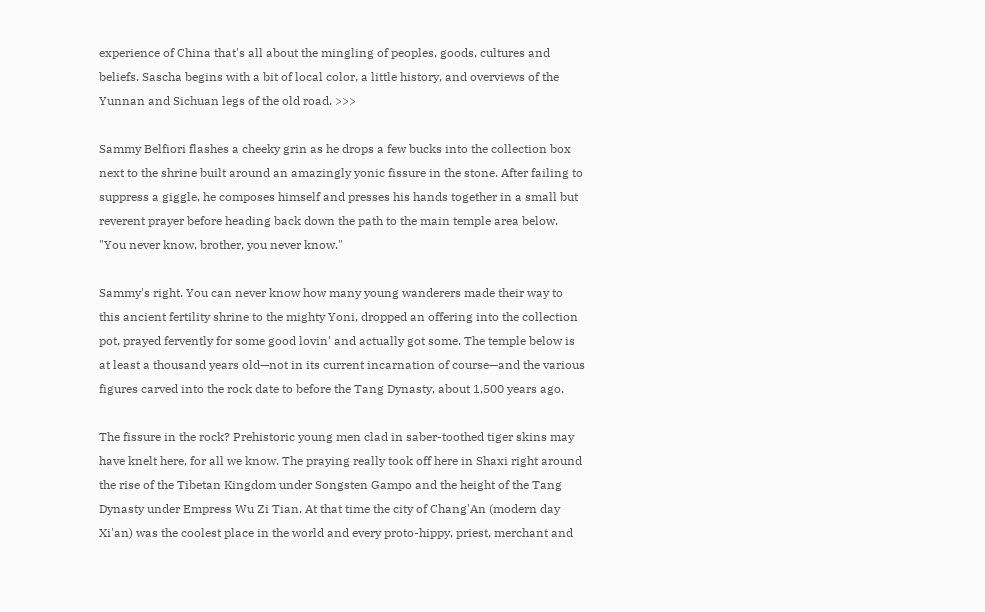experience of China that's all about the mingling of peoples, goods, cultures and beliefs. Sascha begins with a bit of local color, a little history, and overviews of the Yunnan and Sichuan legs of the old road. >>>

Sammy Belfiori flashes a cheeky grin as he drops a few bucks into the collection box next to the shrine built around an amazingly yonic fissure in the stone. After failing to suppress a giggle, he composes himself and presses his hands together in a small but reverent prayer before heading back down the path to the main temple area below. "You never know, brother, you never know."

Sammy's right. You can never know how many young wanderers made their way to this ancient fertility shrine to the mighty Yoni, dropped an offering into the collection pot, prayed fervently for some good lovin' and actually got some. The temple below is at least a thousand years old—not in its current incarnation of course—and the various figures carved into the rock date to before the Tang Dynasty, about 1,500 years ago.

The fissure in the rock? Prehistoric young men clad in saber-toothed tiger skins may have knelt here, for all we know. The praying really took off here in Shaxi right around the rise of the Tibetan Kingdom under Songsten Gampo and the height of the Tang Dynasty under Empress Wu Zi Tian. At that time the city of Chang'An (modern day Xi'an) was the coolest place in the world and every proto-hippy, priest, merchant and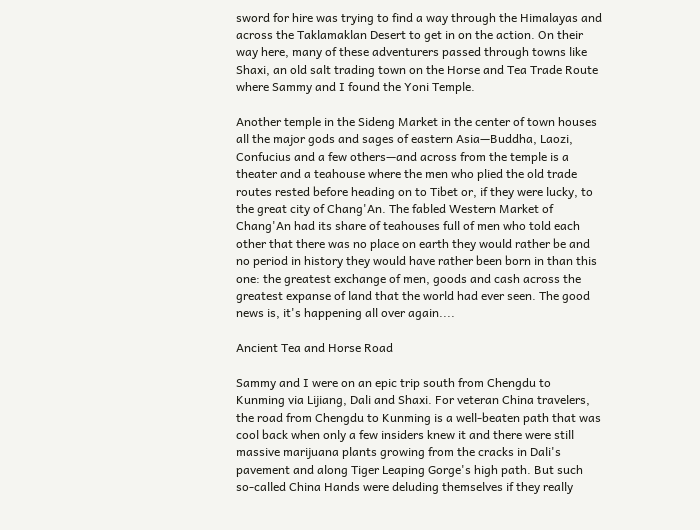sword for hire was trying to find a way through the Himalayas and across the Taklamaklan Desert to get in on the action. On their way here, many of these adventurers passed through towns like Shaxi, an old salt trading town on the Horse and Tea Trade Route where Sammy and I found the Yoni Temple.

Another temple in the Sideng Market in the center of town houses all the major gods and sages of eastern Asia—Buddha, Laozi, Confucius and a few others—and across from the temple is a theater and a teahouse where the men who plied the old trade routes rested before heading on to Tibet or, if they were lucky, to the great city of Chang'An. The fabled Western Market of Chang'An had its share of teahouses full of men who told each other that there was no place on earth they would rather be and no period in history they would have rather been born in than this one: the greatest exchange of men, goods and cash across the greatest expanse of land that the world had ever seen. The good news is, it's happening all over again....

Ancient Tea and Horse Road

Sammy and I were on an epic trip south from Chengdu to Kunming via Lijiang, Dali and Shaxi. For veteran China travelers, the road from Chengdu to Kunming is a well-beaten path that was cool back when only a few insiders knew it and there were still massive marijuana plants growing from the cracks in Dali's pavement and along Tiger Leaping Gorge's high path. But such so-called China Hands were deluding themselves if they really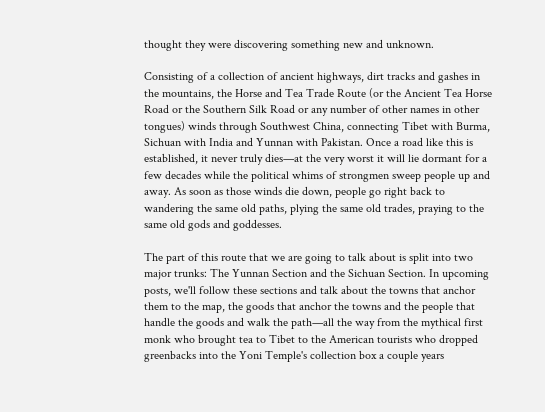thought they were discovering something new and unknown.

Consisting of a collection of ancient highways, dirt tracks and gashes in the mountains, the Horse and Tea Trade Route (or the Ancient Tea Horse Road or the Southern Silk Road or any number of other names in other tongues) winds through Southwest China, connecting Tibet with Burma, Sichuan with India and Yunnan with Pakistan. Once a road like this is established, it never truly dies—at the very worst it will lie dormant for a few decades while the political whims of strongmen sweep people up and away. As soon as those winds die down, people go right back to wandering the same old paths, plying the same old trades, praying to the same old gods and goddesses.

The part of this route that we are going to talk about is split into two major trunks: The Yunnan Section and the Sichuan Section. In upcoming posts, we'll follow these sections and talk about the towns that anchor them to the map, the goods that anchor the towns and the people that handle the goods and walk the path—all the way from the mythical first monk who brought tea to Tibet to the American tourists who dropped greenbacks into the Yoni Temple's collection box a couple years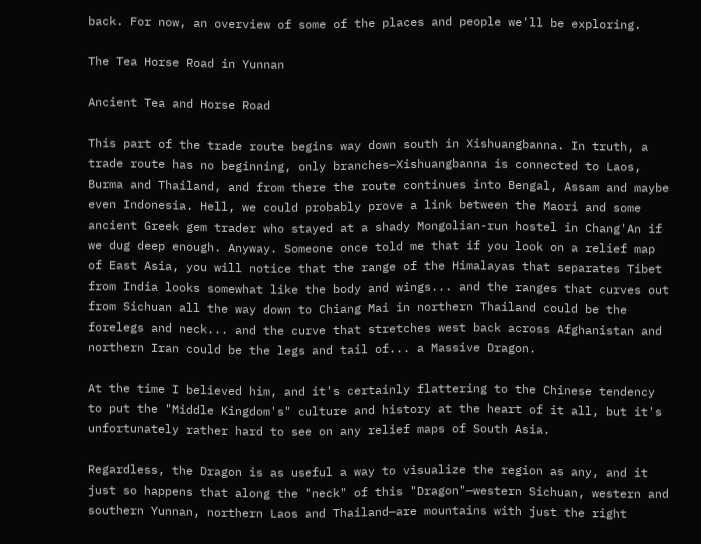back. For now, an overview of some of the places and people we'll be exploring.

The Tea Horse Road in Yunnan

Ancient Tea and Horse Road

This part of the trade route begins way down south in Xishuangbanna. In truth, a trade route has no beginning, only branches—Xishuangbanna is connected to Laos, Burma and Thailand, and from there the route continues into Bengal, Assam and maybe even Indonesia. Hell, we could probably prove a link between the Maori and some ancient Greek gem trader who stayed at a shady Mongolian-run hostel in Chang'An if we dug deep enough. Anyway. Someone once told me that if you look on a relief map of East Asia, you will notice that the range of the Himalayas that separates Tibet from India looks somewhat like the body and wings... and the ranges that curves out from Sichuan all the way down to Chiang Mai in northern Thailand could be the forelegs and neck... and the curve that stretches west back across Afghanistan and northern Iran could be the legs and tail of... a Massive Dragon.

At the time I believed him, and it's certainly flattering to the Chinese tendency to put the "Middle Kingdom's" culture and history at the heart of it all, but it's unfortunately rather hard to see on any relief maps of South Asia.

Regardless, the Dragon is as useful a way to visualize the region as any, and it just so happens that along the "neck" of this "Dragon"—western Sichuan, western and southern Yunnan, northern Laos and Thailand—are mountains with just the right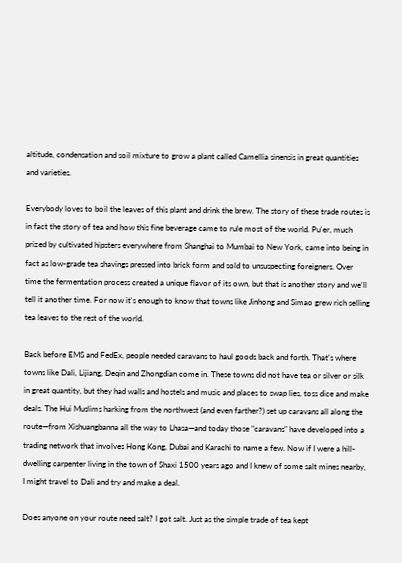altitude, condensation and soil mixture to grow a plant called Camellia sinensis in great quantities and varieties.

Everybody loves to boil the leaves of this plant and drink the brew. The story of these trade routes is in fact the story of tea and how this fine beverage came to rule most of the world. Pu'er, much prized by cultivated hipsters everywhere from Shanghai to Mumbai to New York, came into being in fact as low-grade tea shavings pressed into brick form and sold to unsuspecting foreigners. Over time the fermentation process created a unique flavor of its own, but that is another story and we'll tell it another time. For now it's enough to know that towns like Jinhong and Simao grew rich selling tea leaves to the rest of the world.

Back before EMS and FedEx, people needed caravans to haul goods back and forth. That's where towns like Dali, Lijiang, Deqin and Zhongdian come in. These towns did not have tea or silver or silk in great quantity, but they had walls and hostels and music and places to swap lies, toss dice and make deals. The Hui Muslims harking from the northwest (and even farther?) set up caravans all along the route—from Xishuangbanna all the way to Lhasa—and today those "caravans" have developed into a trading network that involves Hong Kong, Dubai and Karachi to name a few. Now if I were a hill-dwelling carpenter living in the town of Shaxi 1500 years ago and I knew of some salt mines nearby, I might travel to Dali and try and make a deal.

Does anyone on your route need salt? I got salt. Just as the simple trade of tea kept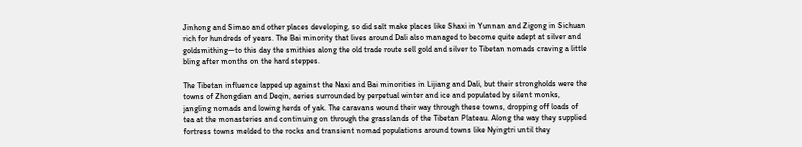Jinhong and Simao and other places developing, so did salt make places like Shaxi in Yunnan and Zigong in Sichuan rich for hundreds of years. The Bai minority that lives around Dali also managed to become quite adept at silver and goldsmithing—to this day the smithies along the old trade route sell gold and silver to Tibetan nomads craving a little bling after months on the hard steppes.

The Tibetan influence lapped up against the Naxi and Bai minorities in Lijiang and Dali, but their strongholds were the towns of Zhongdian and Deqin, aeries surrounded by perpetual winter and ice and populated by silent monks, jangling nomads and lowing herds of yak. The caravans wound their way through these towns, dropping off loads of tea at the monasteries and continuing on through the grasslands of the Tibetan Plateau. Along the way they supplied fortress towns melded to the rocks and transient nomad populations around towns like Nyingtri until they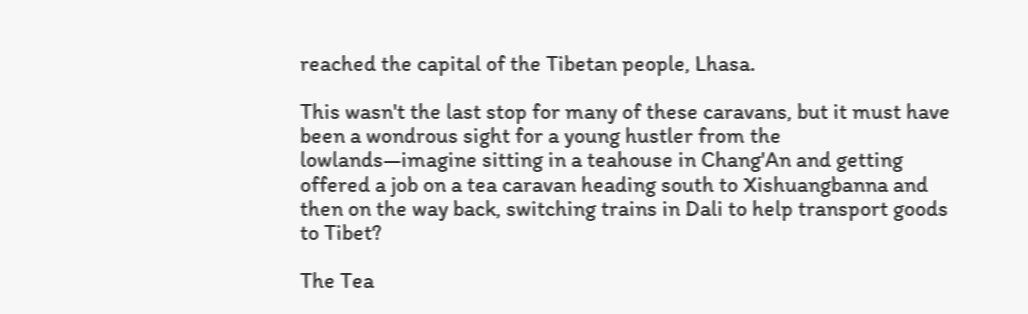reached the capital of the Tibetan people, Lhasa.

This wasn't the last stop for many of these caravans, but it must have been a wondrous sight for a young hustler from the lowlands—imagine sitting in a teahouse in Chang'An and getting offered a job on a tea caravan heading south to Xishuangbanna and then on the way back, switching trains in Dali to help transport goods to Tibet?

The Tea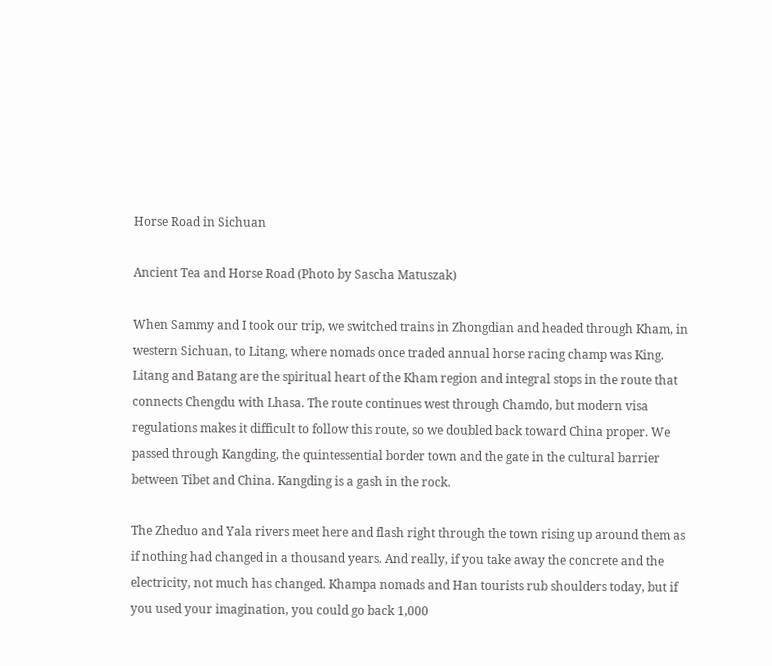Horse Road in Sichuan

Ancient Tea and Horse Road (Photo by Sascha Matuszak)

When Sammy and I took our trip, we switched trains in Zhongdian and headed through Kham, in western Sichuan, to Litang, where nomads once traded annual horse racing champ was King. Litang and Batang are the spiritual heart of the Kham region and integral stops in the route that connects Chengdu with Lhasa. The route continues west through Chamdo, but modern visa regulations makes it difficult to follow this route, so we doubled back toward China proper. We passed through Kangding, the quintessential border town and the gate in the cultural barrier between Tibet and China. Kangding is a gash in the rock.

The Zheduo and Yala rivers meet here and flash right through the town rising up around them as if nothing had changed in a thousand years. And really, if you take away the concrete and the electricity, not much has changed. Khampa nomads and Han tourists rub shoulders today, but if you used your imagination, you could go back 1,000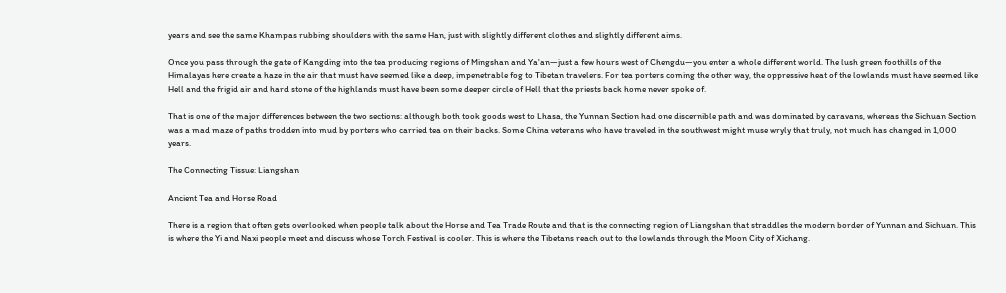years and see the same Khampas rubbing shoulders with the same Han, just with slightly different clothes and slightly different aims.

Once you pass through the gate of Kangding into the tea producing regions of Mingshan and Ya'an—just a few hours west of Chengdu—you enter a whole different world. The lush green foothills of the Himalayas here create a haze in the air that must have seemed like a deep, impenetrable fog to Tibetan travelers. For tea porters coming the other way, the oppressive heat of the lowlands must have seemed like Hell and the frigid air and hard stone of the highlands must have been some deeper circle of Hell that the priests back home never spoke of.

That is one of the major differences between the two sections: although both took goods west to Lhasa, the Yunnan Section had one discernible path and was dominated by caravans, whereas the Sichuan Section was a mad maze of paths trodden into mud by porters who carried tea on their backs. Some China veterans who have traveled in the southwest might muse wryly that truly, not much has changed in 1,000 years.

The Connecting Tissue: Liangshan

Ancient Tea and Horse Road

There is a region that often gets overlooked when people talk about the Horse and Tea Trade Route and that is the connecting region of Liangshan that straddles the modern border of Yunnan and Sichuan. This is where the Yi and Naxi people meet and discuss whose Torch Festival is cooler. This is where the Tibetans reach out to the lowlands through the Moon City of Xichang.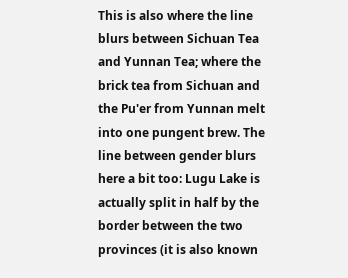This is also where the line blurs between Sichuan Tea and Yunnan Tea; where the brick tea from Sichuan and the Pu'er from Yunnan melt into one pungent brew. The line between gender blurs here a bit too: Lugu Lake is actually split in half by the border between the two provinces (it is also known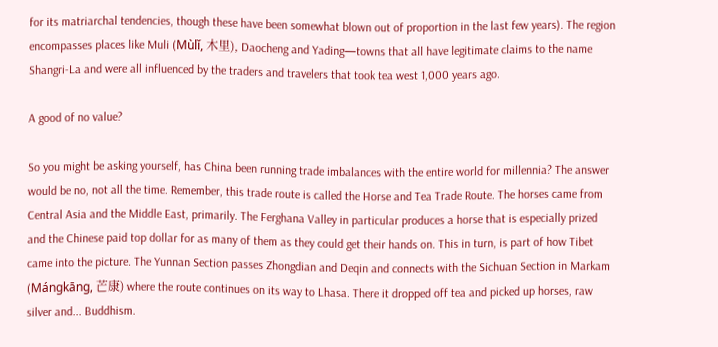for its matriarchal tendencies, though these have been somewhat blown out of proportion in the last few years). The region encompasses places like Muli (Mùlǐ, 木里), Daocheng and Yading—towns that all have legitimate claims to the name Shangri-La and were all influenced by the traders and travelers that took tea west 1,000 years ago.

A good of no value?

So you might be asking yourself, has China been running trade imbalances with the entire world for millennia? The answer would be no, not all the time. Remember, this trade route is called the Horse and Tea Trade Route. The horses came from Central Asia and the Middle East, primarily. The Ferghana Valley in particular produces a horse that is especially prized and the Chinese paid top dollar for as many of them as they could get their hands on. This in turn, is part of how Tibet came into the picture. The Yunnan Section passes Zhongdian and Deqin and connects with the Sichuan Section in Markam (Mángkāng, 芒康) where the route continues on its way to Lhasa. There it dropped off tea and picked up horses, raw silver and... Buddhism.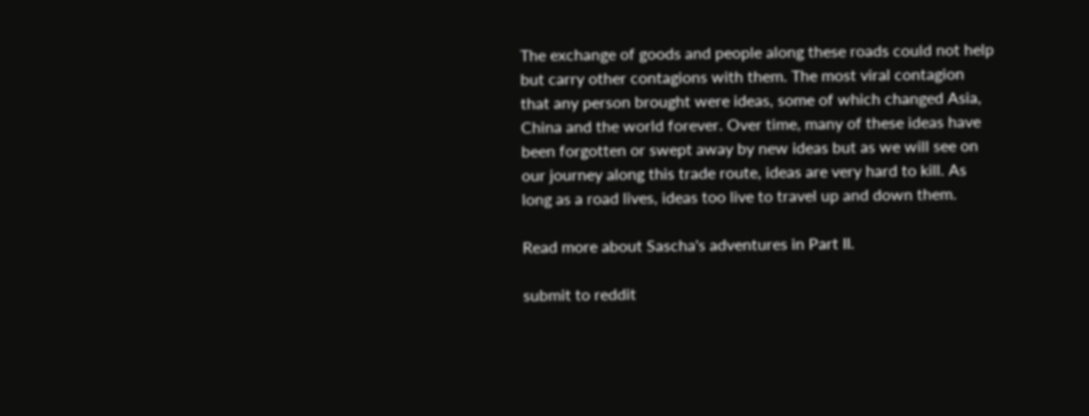The exchange of goods and people along these roads could not help but carry other contagions with them. The most viral contagion that any person brought were ideas, some of which changed Asia, China and the world forever. Over time, many of these ideas have been forgotten or swept away by new ideas but as we will see on our journey along this trade route, ideas are very hard to kill. As long as a road lives, ideas too live to travel up and down them.

Read more about Sascha's adventures in Part II.

submit to reddit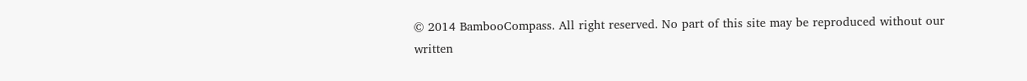© 2014 BambooCompass. All right reserved. No part of this site may be reproduced without our written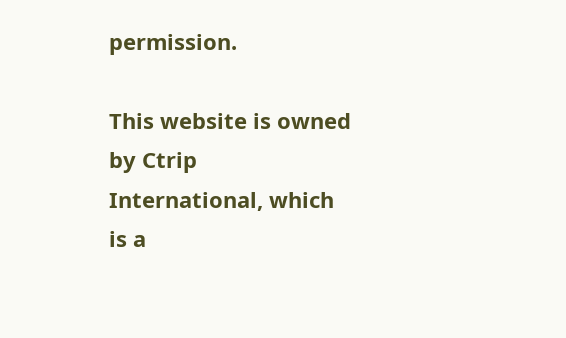permission.

This website is owned by Ctrip International, which is a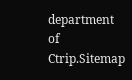department of Ctrip.Sitemap